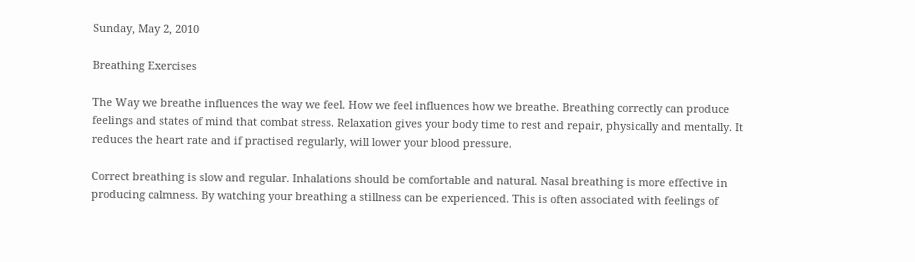Sunday, May 2, 2010

Breathing Exercises

The Way we breathe influences the way we feel. How we feel influences how we breathe. Breathing correctly can produce feelings and states of mind that combat stress. Relaxation gives your body time to rest and repair, physically and mentally. It reduces the heart rate and if practised regularly, will lower your blood pressure.

Correct breathing is slow and regular. Inhalations should be comfortable and natural. Nasal breathing is more effective in producing calmness. By watching your breathing a stillness can be experienced. This is often associated with feelings of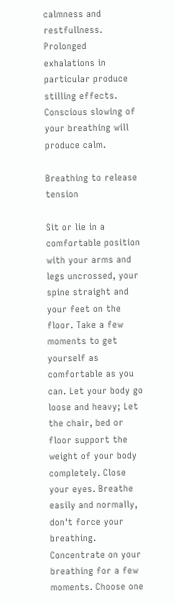calmness and restfullness. Prolonged exhalations in particular produce stilling effects. Conscious slowing of your breathing will produce calm.

Breathing to release tension

Sit or lie in a comfortable position with your arms and legs uncrossed, your spine straight and your feet on the floor. Take a few moments to get yourself as comfortable as you can. Let your body go loose and heavy; Let the chair, bed or floor support the weight of your body completely. Close your eyes. Breathe easily and normally, don't force your breathing. Concentrate on your breathing for a few moments. Choose one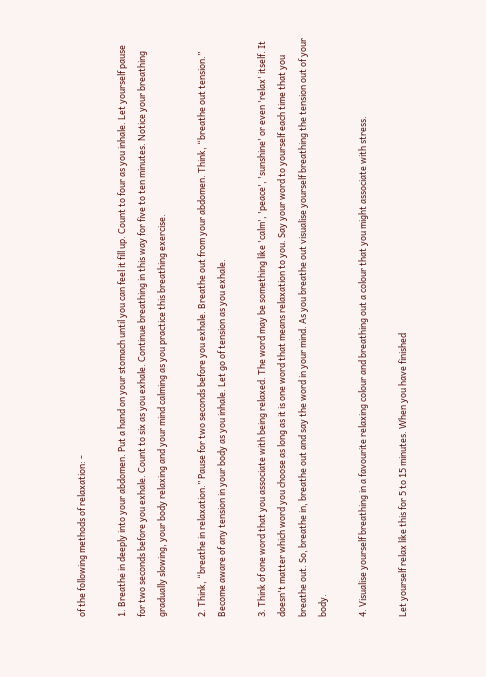of the following methods of relaxation: -

1. Breathe in deeply into your abdomen. Put a hand on your stomach until you can feel it fill up. Count to four as you inhale. Let yourself pause for two seconds before you exhale. Count to six as you exhale. Continue breathing in this way for five to ten minutes. Notice your breathing gradually slowing, your body relaxing and your mind calming as you practice this breathing exercise.

2. Think, “breathe in relaxation.” Pause for two seconds before you exhale. Breathe out from your abdomen. Think, “breathe out tension.” Become aware of any tension in your body as you inhale. Let go of tension as you exhale.

3. Think of one word that you associate with being relaxed. The word may be something like 'calm', 'peace', 'sunshine' or even 'relax' itself. It doesn't matter which word you choose as long as it is one word that means relaxation to you. Say your word to yourself each time that you breathe out. So, breathe in, breathe out and say the word in your mind. As you breathe out visualise yourself breathing the tension out of your body.

4. Visualise yourself breathing in a favourite relaxing colour and breathing out a colour that you might associate with stress.

Let yourself relax like this for 5 to 15 minutes. When you have finished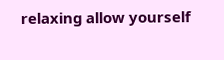relaxing allow yourself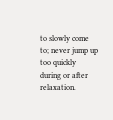to slowly come to; never jump up too quickly during or after relaxation.